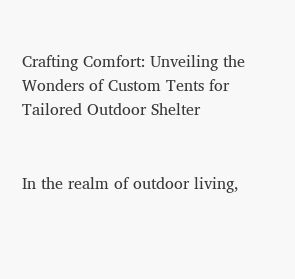Crafting Comfort: Unveiling the Wonders of Custom Tents for Tailored Outdoor Shelter


In the realm of outdoor living,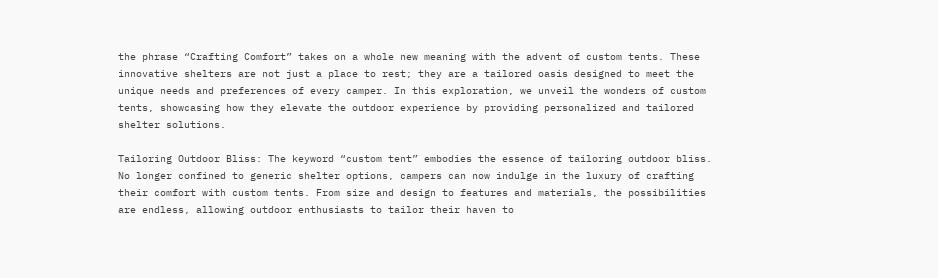the phrase “Crafting Comfort” takes on a whole new meaning with the advent of custom tents. These innovative shelters are not just a place to rest; they are a tailored oasis designed to meet the unique needs and preferences of every camper. In this exploration, we unveil the wonders of custom tents, showcasing how they elevate the outdoor experience by providing personalized and tailored shelter solutions.

Tailoring Outdoor Bliss: The keyword “custom tent” embodies the essence of tailoring outdoor bliss. No longer confined to generic shelter options, campers can now indulge in the luxury of crafting their comfort with custom tents. From size and design to features and materials, the possibilities are endless, allowing outdoor enthusiasts to tailor their haven to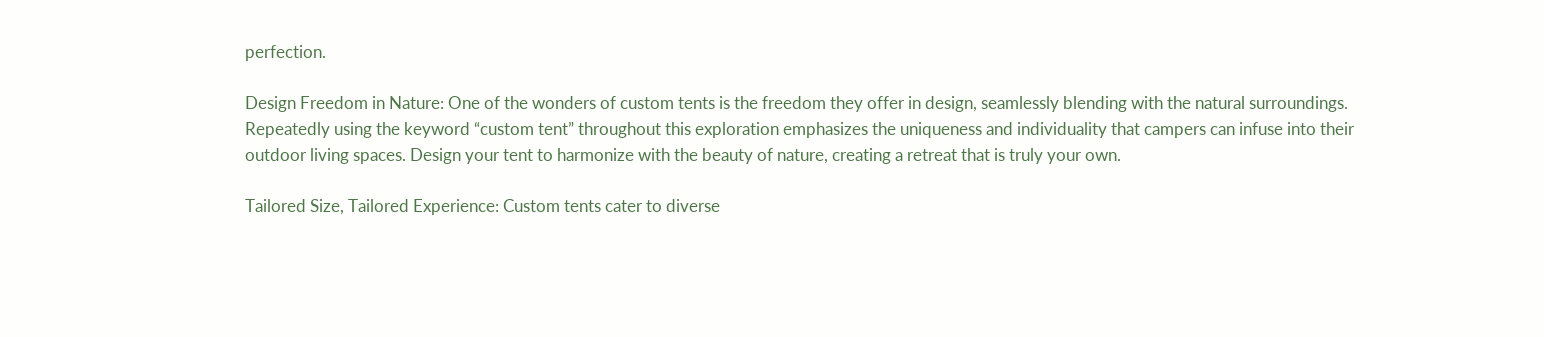perfection.

Design Freedom in Nature: One of the wonders of custom tents is the freedom they offer in design, seamlessly blending with the natural surroundings. Repeatedly using the keyword “custom tent” throughout this exploration emphasizes the uniqueness and individuality that campers can infuse into their outdoor living spaces. Design your tent to harmonize with the beauty of nature, creating a retreat that is truly your own.

Tailored Size, Tailored Experience: Custom tents cater to diverse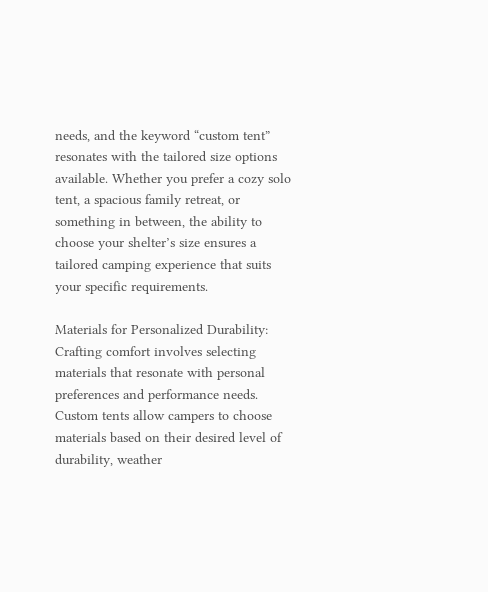needs, and the keyword “custom tent” resonates with the tailored size options available. Whether you prefer a cozy solo tent, a spacious family retreat, or something in between, the ability to choose your shelter’s size ensures a tailored camping experience that suits your specific requirements.

Materials for Personalized Durability: Crafting comfort involves selecting materials that resonate with personal preferences and performance needs. Custom tents allow campers to choose materials based on their desired level of durability, weather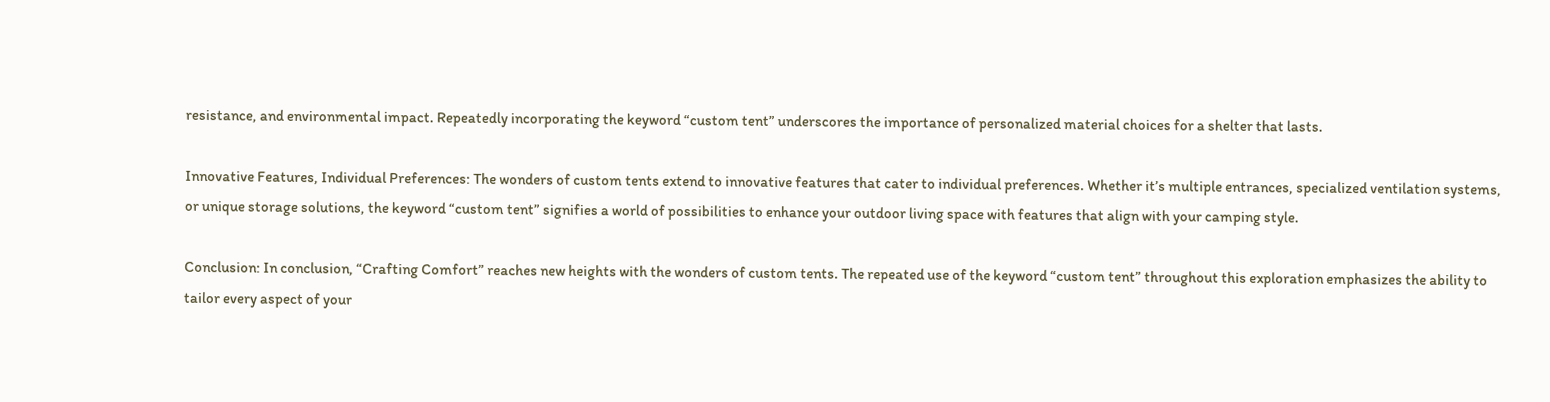resistance, and environmental impact. Repeatedly incorporating the keyword “custom tent” underscores the importance of personalized material choices for a shelter that lasts.

Innovative Features, Individual Preferences: The wonders of custom tents extend to innovative features that cater to individual preferences. Whether it’s multiple entrances, specialized ventilation systems, or unique storage solutions, the keyword “custom tent” signifies a world of possibilities to enhance your outdoor living space with features that align with your camping style.

Conclusion: In conclusion, “Crafting Comfort” reaches new heights with the wonders of custom tents. The repeated use of the keyword “custom tent” throughout this exploration emphasizes the ability to tailor every aspect of your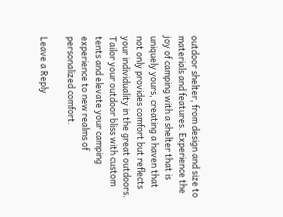outdoor shelter, from design and size to materials and features. Experience the joy of camping with a shelter that is uniquely yours, creating a haven that not only provides comfort but reflects your individuality in the great outdoors. Tailor your outdoor bliss with custom tents and elevate your camping experience to new realms of personalized comfort.

Leave a Reply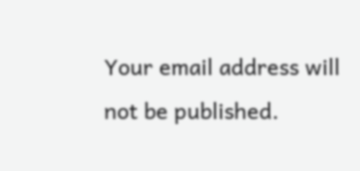Your email address will not be published.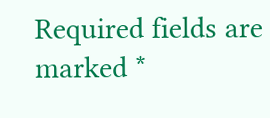Required fields are marked *